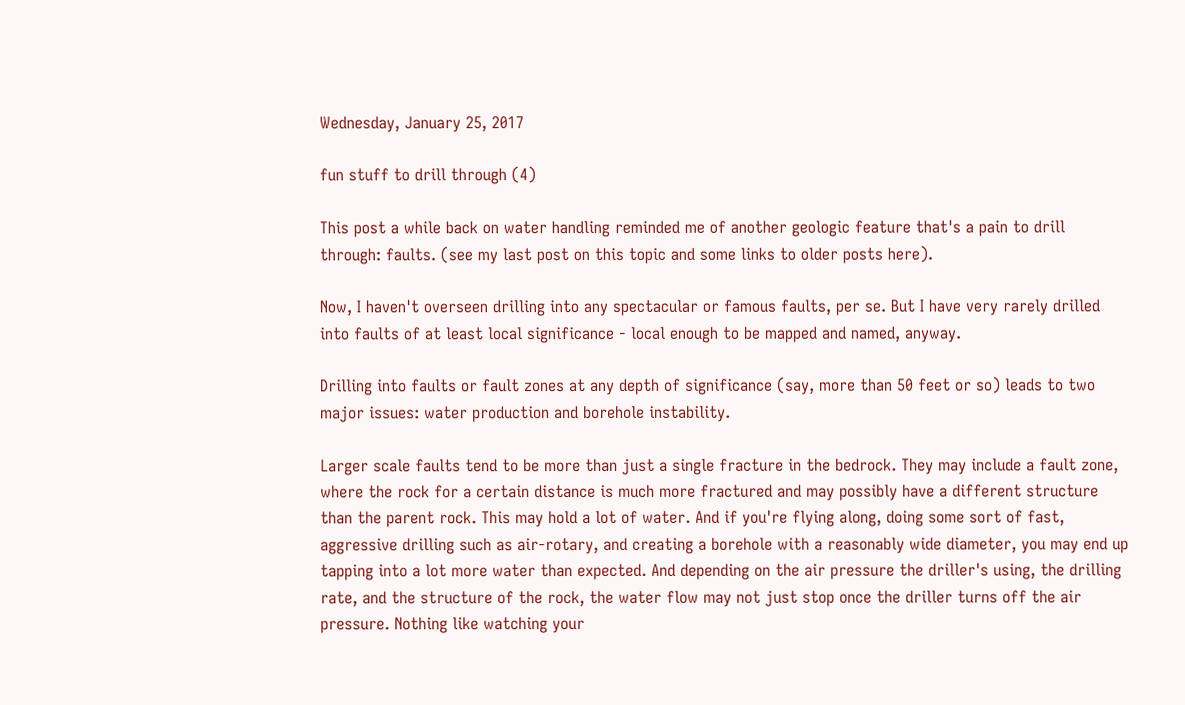Wednesday, January 25, 2017

fun stuff to drill through (4)

This post a while back on water handling reminded me of another geologic feature that's a pain to drill through: faults. (see my last post on this topic and some links to older posts here).

Now, I haven't overseen drilling into any spectacular or famous faults, per se. But I have very rarely drilled into faults of at least local significance - local enough to be mapped and named, anyway.

Drilling into faults or fault zones at any depth of significance (say, more than 50 feet or so) leads to two major issues: water production and borehole instability.

Larger scale faults tend to be more than just a single fracture in the bedrock. They may include a fault zone, where the rock for a certain distance is much more fractured and may possibly have a different structure than the parent rock. This may hold a lot of water. And if you're flying along, doing some sort of fast, aggressive drilling such as air-rotary, and creating a borehole with a reasonably wide diameter, you may end up tapping into a lot more water than expected. And depending on the air pressure the driller's using, the drilling rate, and the structure of the rock, the water flow may not just stop once the driller turns off the air pressure. Nothing like watching your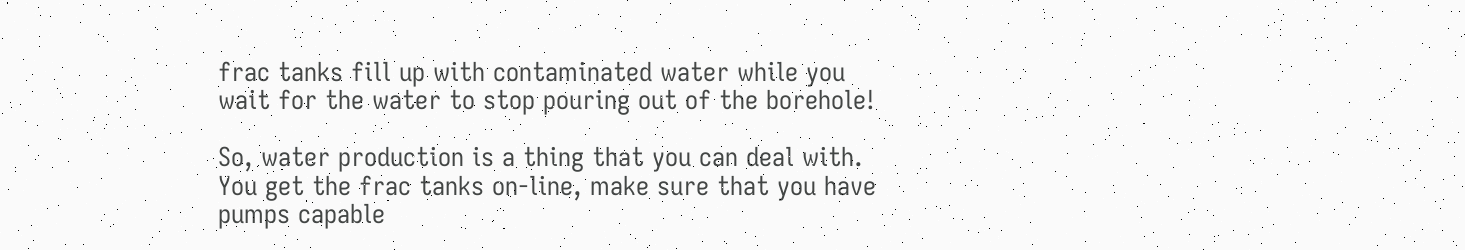frac tanks fill up with contaminated water while you wait for the water to stop pouring out of the borehole!

So, water production is a thing that you can deal with. You get the frac tanks on-line, make sure that you have pumps capable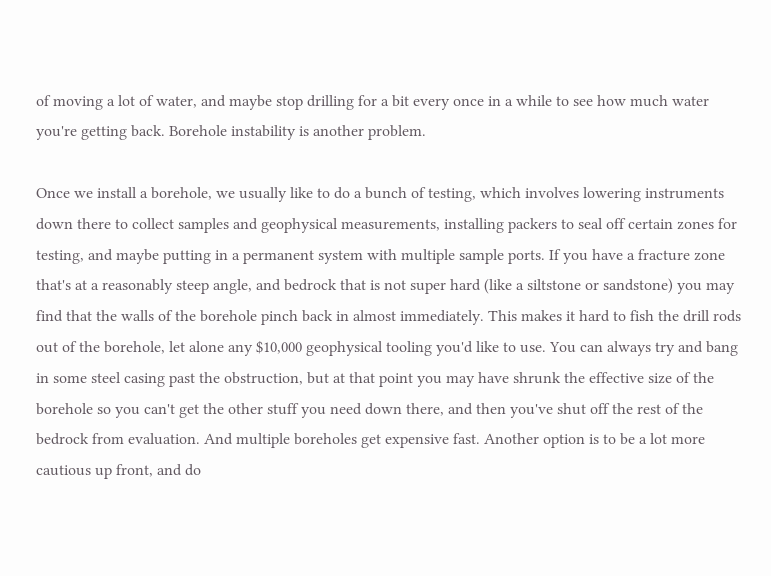of moving a lot of water, and maybe stop drilling for a bit every once in a while to see how much water you're getting back. Borehole instability is another problem.

Once we install a borehole, we usually like to do a bunch of testing, which involves lowering instruments down there to collect samples and geophysical measurements, installing packers to seal off certain zones for testing, and maybe putting in a permanent system with multiple sample ports. If you have a fracture zone that's at a reasonably steep angle, and bedrock that is not super hard (like a siltstone or sandstone) you may find that the walls of the borehole pinch back in almost immediately. This makes it hard to fish the drill rods out of the borehole, let alone any $10,000 geophysical tooling you'd like to use. You can always try and bang in some steel casing past the obstruction, but at that point you may have shrunk the effective size of the borehole so you can't get the other stuff you need down there, and then you've shut off the rest of the bedrock from evaluation. And multiple boreholes get expensive fast. Another option is to be a lot more cautious up front, and do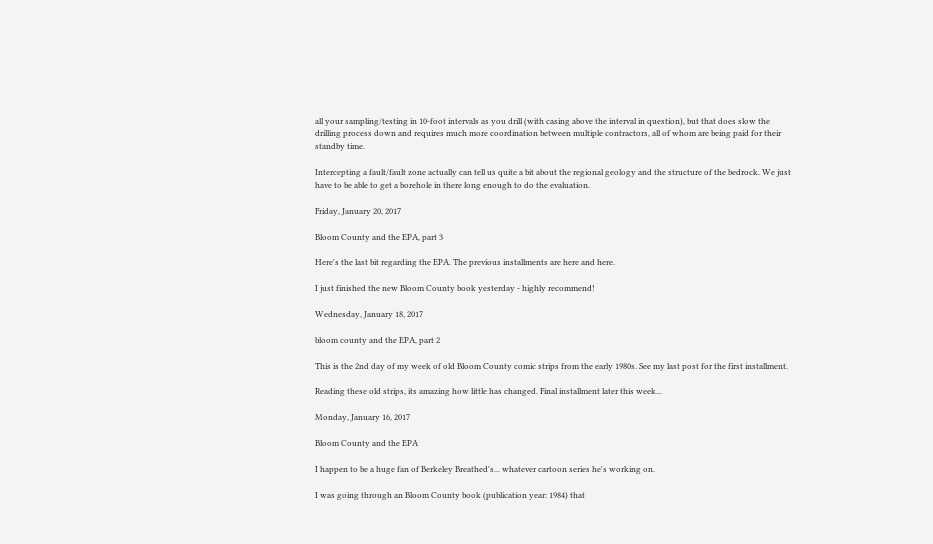all your sampling/testing in 10-foot intervals as you drill (with casing above the interval in question), but that does slow the drilling process down and requires much more coordination between multiple contractors, all of whom are being paid for their standby time.

Intercepting a fault/fault zone actually can tell us quite a bit about the regional geology and the structure of the bedrock. We just have to be able to get a borehole in there long enough to do the evaluation.

Friday, January 20, 2017

Bloom County and the EPA, part 3

Here's the last bit regarding the EPA. The previous installments are here and here.

I just finished the new Bloom County book yesterday - highly recommend!

Wednesday, January 18, 2017

bloom county and the EPA, part 2

This is the 2nd day of my week of old Bloom County comic strips from the early 1980s. See my last post for the first installment.

Reading these old strips, its amazing how little has changed. Final installment later this week...

Monday, January 16, 2017

Bloom County and the EPA

I happen to be a huge fan of Berkeley Breathed's... whatever cartoon series he's working on.

I was going through an Bloom County book (publication year: 1984) that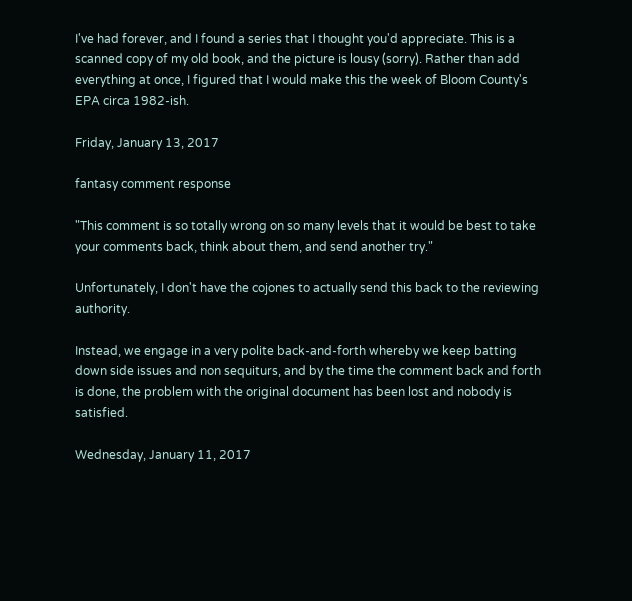I've had forever, and I found a series that I thought you'd appreciate. This is a scanned copy of my old book, and the picture is lousy (sorry). Rather than add everything at once, I figured that I would make this the week of Bloom County's EPA circa 1982-ish.

Friday, January 13, 2017

fantasy comment response

"This comment is so totally wrong on so many levels that it would be best to take your comments back, think about them, and send another try."

Unfortunately, I don't have the cojones to actually send this back to the reviewing authority.

Instead, we engage in a very polite back-and-forth whereby we keep batting down side issues and non sequiturs, and by the time the comment back and forth is done, the problem with the original document has been lost and nobody is satisfied.

Wednesday, January 11, 2017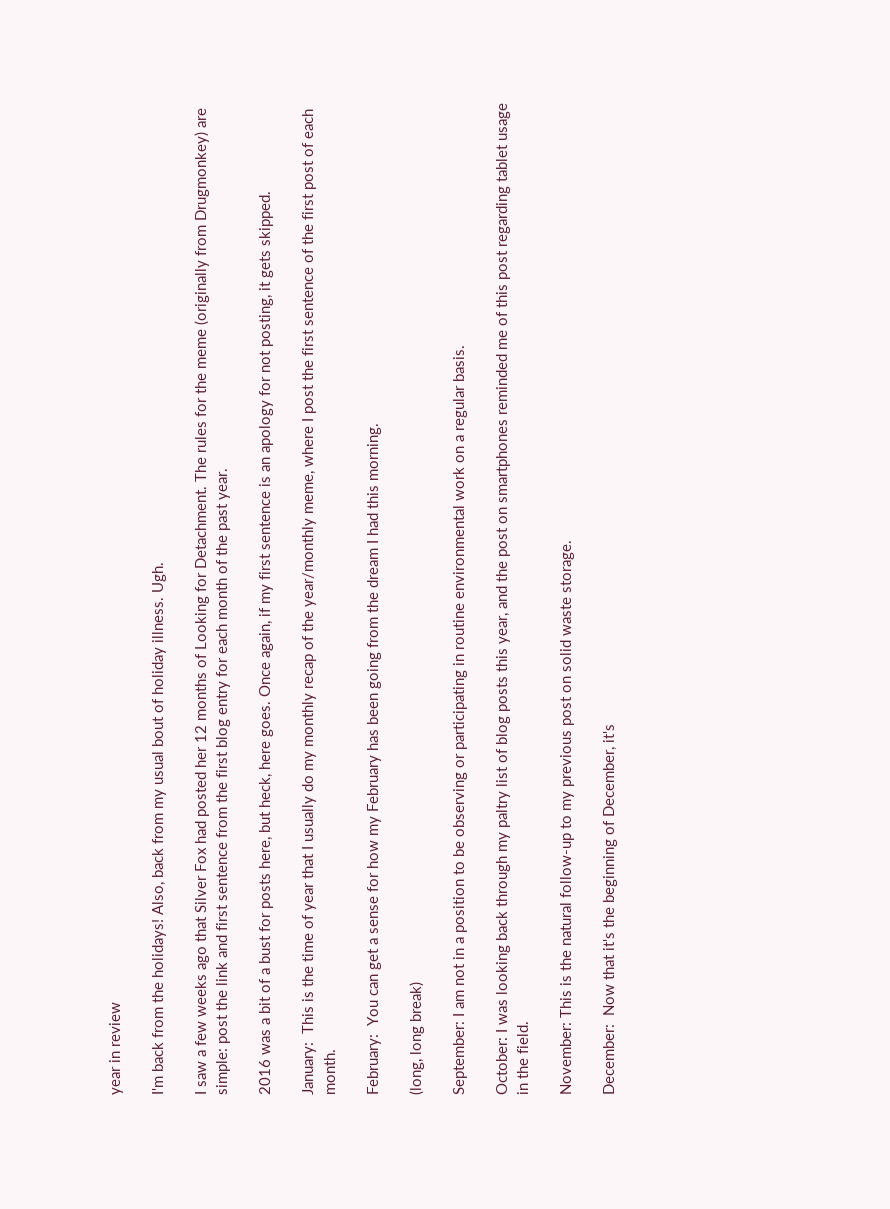year in review

I'm back from the holidays! Also, back from my usual bout of holiday illness. Ugh.

I saw a few weeks ago that Silver Fox had posted her 12 months of Looking for Detachment. The rules for the meme (originally from Drugmonkey) are simple: post the link and first sentence from the first blog entry for each month of the past year.

2016 was a bit of a bust for posts here, but heck, here goes. Once again, if my first sentence is an apology for not posting, it gets skipped.

January:  This is the time of year that I usually do my monthly recap of the year/monthly meme, where I post the first sentence of the first post of each month.

February:  You can get a sense for how my February has been going from the dream I had this morning.

(long, long break)

September: I am not in a position to be observing or participating in routine environmental work on a regular basis.

October: I was looking back through my paltry list of blog posts this year, and the post on smartphones reminded me of this post regarding tablet usage in the field.

November: This is the natural follow-up to my previous post on solid waste storage.

December:  Now that it's the beginning of December, it's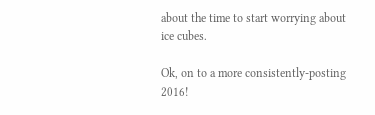about the time to start worrying about ice cubes.

Ok, on to a more consistently-posting 2016!